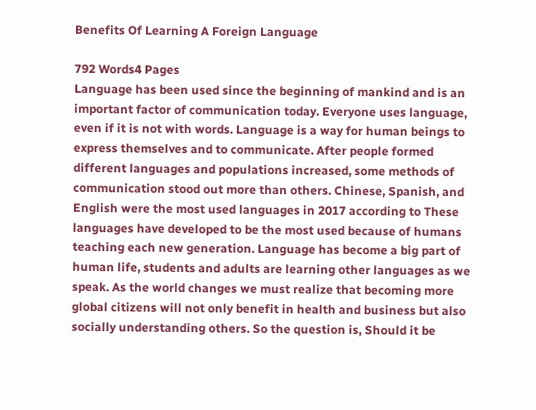Benefits Of Learning A Foreign Language

792 Words4 Pages
Language has been used since the beginning of mankind and is an important factor of communication today. Everyone uses language, even if it is not with words. Language is a way for human beings to express themselves and to communicate. After people formed different languages and populations increased, some methods of communication stood out more than others. Chinese, Spanish, and English were the most used languages in 2017 according to These languages have developed to be the most used because of humans teaching each new generation. Language has become a big part of human life, students and adults are learning other languages as we speak. As the world changes we must realize that becoming more global citizens will not only benefit in health and business but also socially understanding others. So the question is, Should it be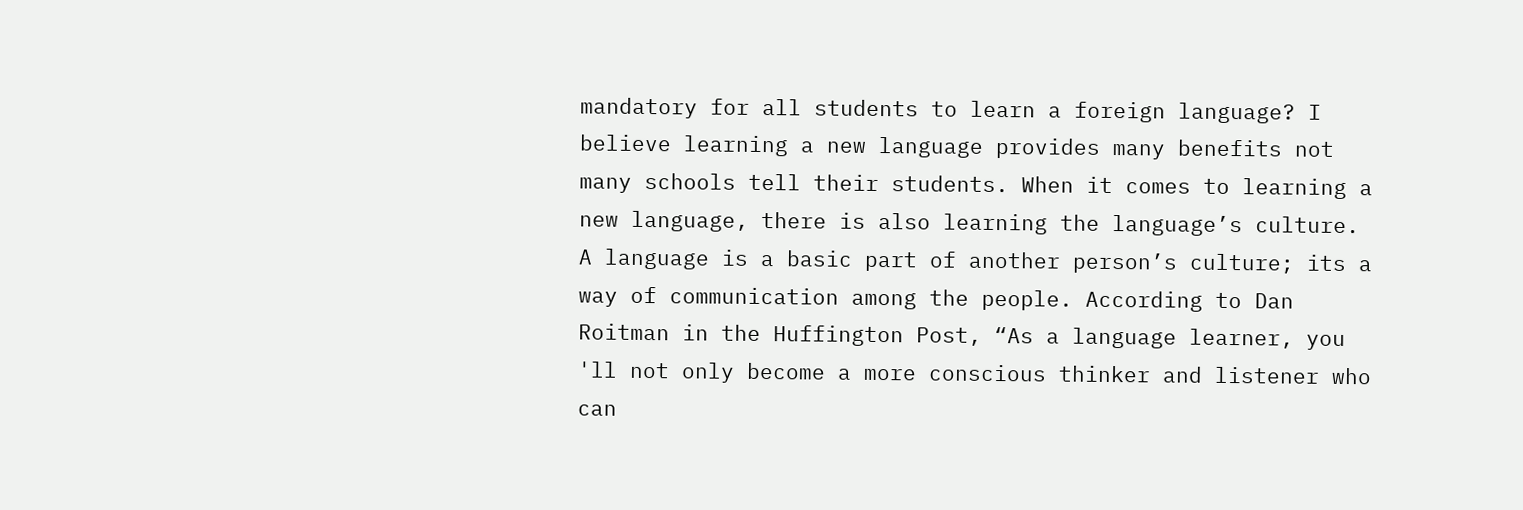mandatory for all students to learn a foreign language? I believe learning a new language provides many benefits not many schools tell their students. When it comes to learning a new language, there is also learning the language’s culture. A language is a basic part of another person’s culture; its a way of communication among the people. According to Dan Roitman in the Huffington Post, “As a language learner, you 'll not only become a more conscious thinker and listener who can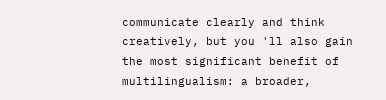communicate clearly and think creatively, but you 'll also gain the most significant benefit of multilingualism: a broader,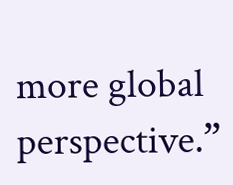more global perspective.”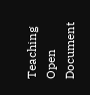Teaching
Open Document